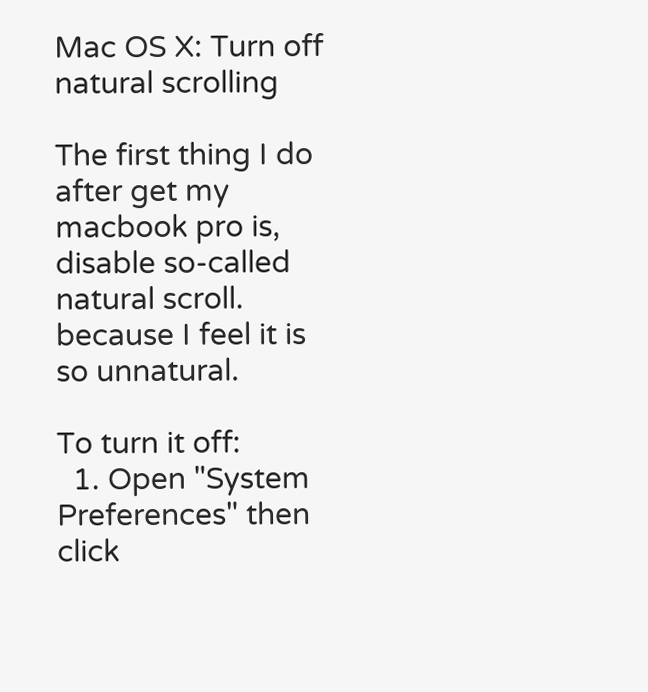Mac OS X: Turn off natural scrolling

The first thing I do after get my macbook pro is, disable so-called natural scroll. because I feel it is so unnatural.

To turn it off:
  1. Open "System Preferences" then click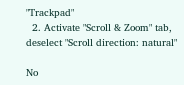"Trackpad"
  2. Activate "Scroll & Zoom" tab, deselect "Scroll direction: natural"

No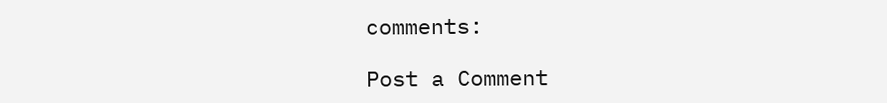comments:

Post a Comment